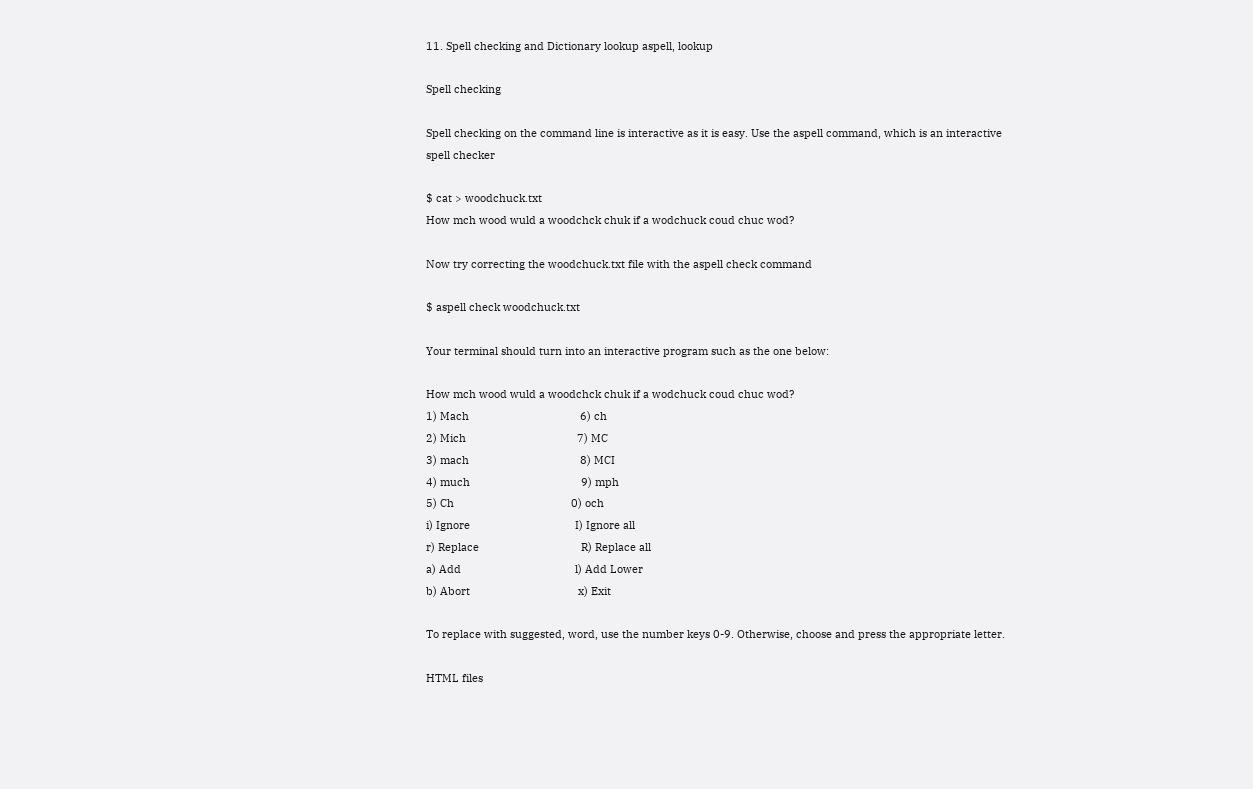11. Spell checking and Dictionary lookup aspell, lookup

Spell checking

Spell checking on the command line is interactive as it is easy. Use the aspell command, which is an interactive spell checker

$ cat > woodchuck.txt
How mch wood wuld a woodchck chuk if a wodchuck coud chuc wod?

Now try correcting the woodchuck.txt file with the aspell check command

$ aspell check woodchuck.txt

Your terminal should turn into an interactive program such as the one below:

How mch wood wuld a woodchck chuk if a wodchuck coud chuc wod?
1) Mach                                     6) ch
2) Mich                                     7) MC
3) mach                                     8) MCI
4) much                                     9) mph
5) Ch                                       0) och
i) Ignore                                   I) Ignore all
r) Replace                                  R) Replace all
a) Add                                      l) Add Lower
b) Abort                                    x) Exit

To replace with suggested, word, use the number keys 0-9. Otherwise, choose and press the appropriate letter.

HTML files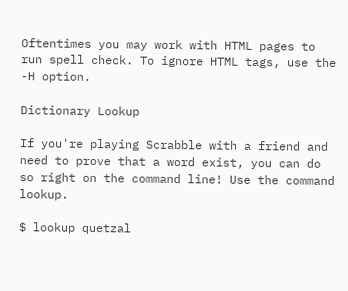Oftentimes you may work with HTML pages to run spell check. To ignore HTML tags, use the -H option.

Dictionary Lookup

If you're playing Scrabble with a friend and need to prove that a word exist, you can do so right on the command line! Use the command lookup.

$ lookup quetzal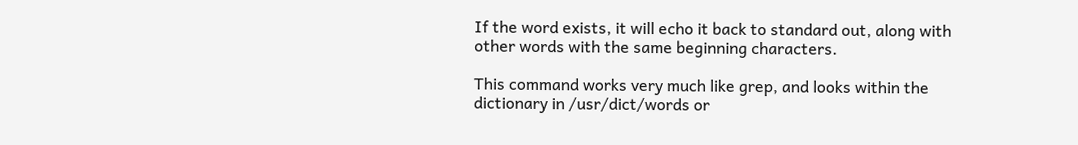If the word exists, it will echo it back to standard out, along with other words with the same beginning characters.

This command works very much like grep, and looks within the dictionary in /usr/dict/words or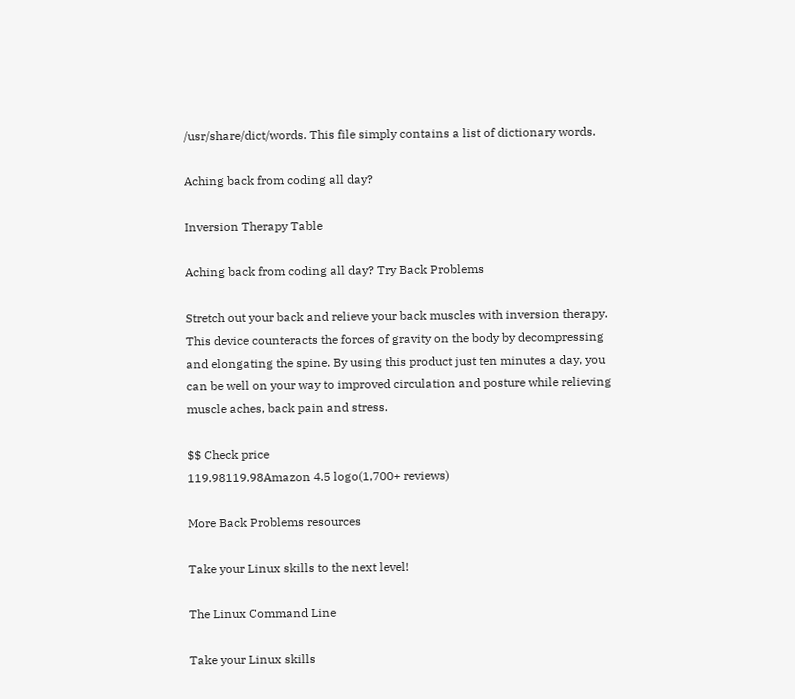/usr/share/dict/words. This file simply contains a list of dictionary words.

Aching back from coding all day?

Inversion Therapy Table

Aching back from coding all day? Try Back Problems

Stretch out your back and relieve your back muscles with inversion therapy. This device counteracts the forces of gravity on the body by decompressing and elongating the spine. By using this product just ten minutes a day, you can be well on your way to improved circulation and posture while relieving muscle aches, back pain and stress.

$$ Check price
119.98119.98Amazon 4.5 logo(1,700+ reviews)

More Back Problems resources

Take your Linux skills to the next level!

The Linux Command Line

Take your Linux skills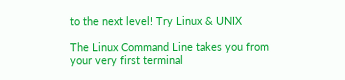to the next level! Try Linux & UNIX

The Linux Command Line takes you from your very first terminal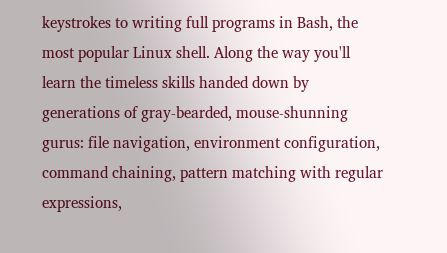keystrokes to writing full programs in Bash, the most popular Linux shell. Along the way you'll learn the timeless skills handed down by generations of gray-bearded, mouse-shunning gurus: file navigation, environment configuration, command chaining, pattern matching with regular expressions,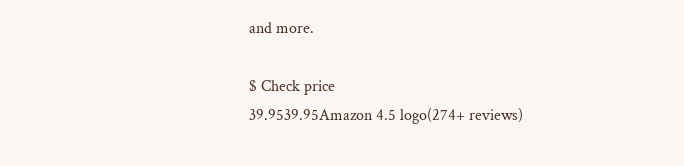and more.

$ Check price
39.9539.95Amazon 4.5 logo(274+ reviews)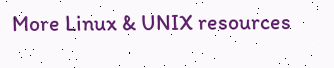More Linux & UNIX resources